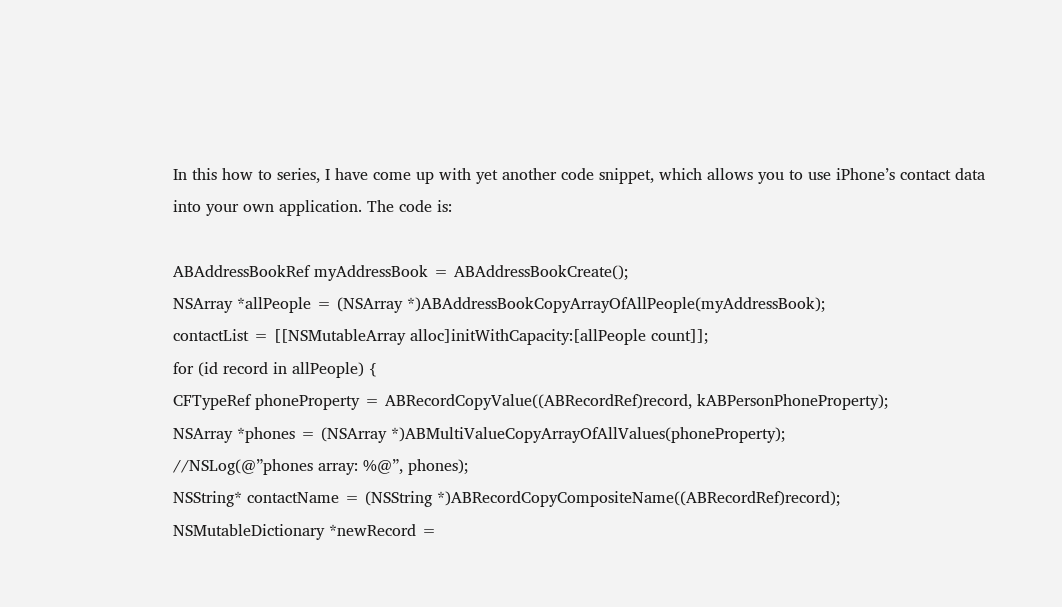In this how to series, I have come up with yet another code snippet, which allows you to use iPhone’s contact data into your own application. The code is:

ABAddressBookRef myAddressBook = ABAddressBookCreate();
NSArray *allPeople = (NSArray *)ABAddressBookCopyArrayOfAllPeople(myAddressBook);
contactList = [[NSMutableArray alloc]initWithCapacity:[allPeople count]];
for (id record in allPeople) {
CFTypeRef phoneProperty = ABRecordCopyValue((ABRecordRef)record, kABPersonPhoneProperty);
NSArray *phones = (NSArray *)ABMultiValueCopyArrayOfAllValues(phoneProperty);
//NSLog(@”phones array: %@”, phones);
NSString* contactName = (NSString *)ABRecordCopyCompositeName((ABRecordRef)record);
NSMutableDictionary *newRecord =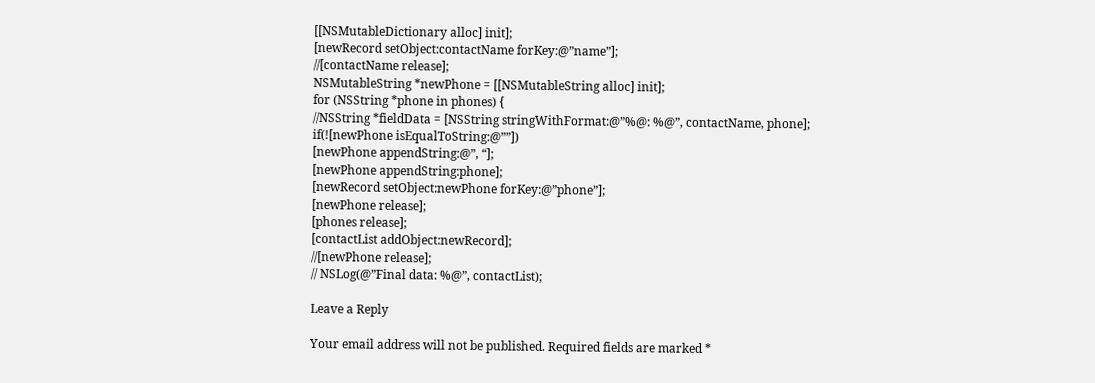[[NSMutableDictionary alloc] init];
[newRecord setObject:contactName forKey:@”name”];
//[contactName release];
NSMutableString *newPhone = [[NSMutableString alloc] init];
for (NSString *phone in phones) {
//NSString *fieldData = [NSString stringWithFormat:@”%@: %@”, contactName, phone];
if(![newPhone isEqualToString:@””])
[newPhone appendString:@”, “];
[newPhone appendString:phone];
[newRecord setObject:newPhone forKey:@”phone”];
[newPhone release];
[phones release];
[contactList addObject:newRecord];
//[newPhone release];
// NSLog(@”Final data: %@”, contactList);

Leave a Reply

Your email address will not be published. Required fields are marked *